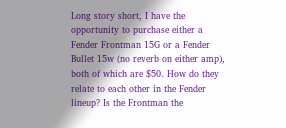Long story short, I have the opportunity to purchase either a Fender Frontman 15G or a Fender Bullet 15w (no reverb on either amp), both of which are $50. How do they relate to each other in the Fender lineup? Is the Frontman the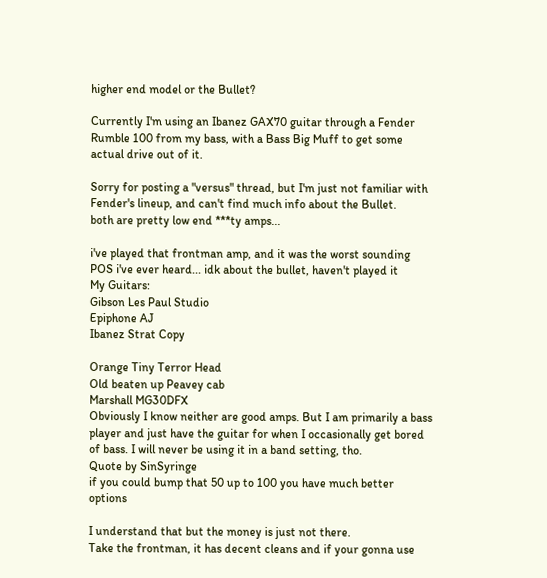higher end model or the Bullet?

Currently I'm using an Ibanez GAX70 guitar through a Fender Rumble 100 from my bass, with a Bass Big Muff to get some actual drive out of it.

Sorry for posting a "versus" thread, but I'm just not familiar with Fender's lineup, and can't find much info about the Bullet.
both are pretty low end ***ty amps...

i've played that frontman amp, and it was the worst sounding POS i've ever heard... idk about the bullet, haven't played it
My Guitars:
Gibson Les Paul Studio
Epiphone AJ
Ibanez Strat Copy

Orange Tiny Terror Head
Old beaten up Peavey cab
Marshall MG30DFX
Obviously I know neither are good amps. But I am primarily a bass player and just have the guitar for when I occasionally get bored of bass. I will never be using it in a band setting, tho.
Quote by SinSyringe
if you could bump that 50 up to 100 you have much better options

I understand that but the money is just not there.
Take the frontman, it has decent cleans and if your gonna use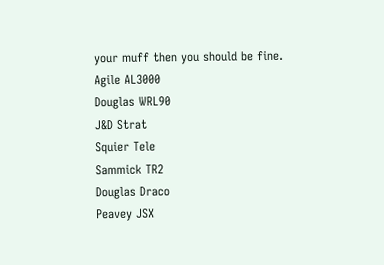your muff then you should be fine.
Agile AL3000
Douglas WRL90
J&D Strat
Squier Tele
Sammick TR2
Douglas Draco
Peavey JSX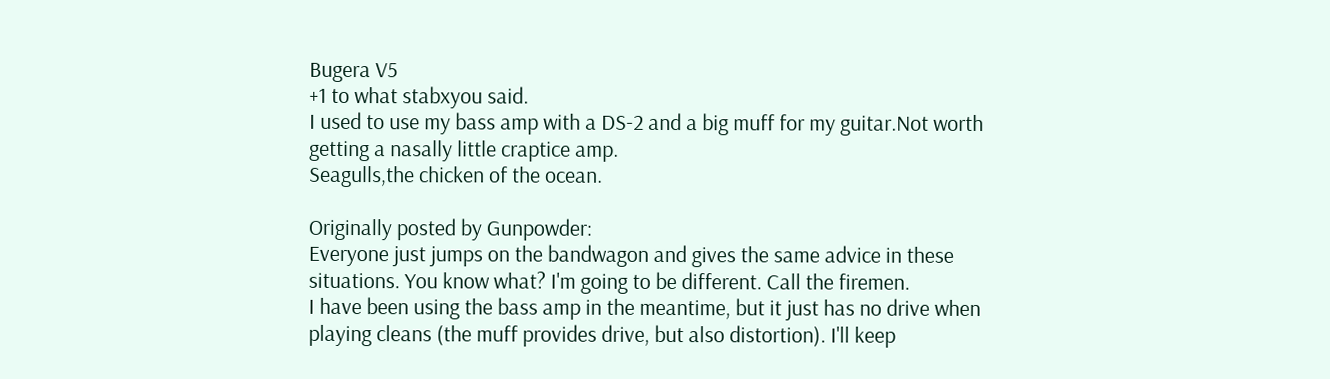Bugera V5
+1 to what stabxyou said.
I used to use my bass amp with a DS-2 and a big muff for my guitar.Not worth getting a nasally little craptice amp.
Seagulls,the chicken of the ocean.

Originally posted by Gunpowder:
Everyone just jumps on the bandwagon and gives the same advice in these situations. You know what? I'm going to be different. Call the firemen.
I have been using the bass amp in the meantime, but it just has no drive when playing cleans (the muff provides drive, but also distortion). I'll keep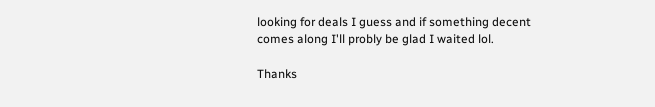looking for deals I guess and if something decent comes along I'll probly be glad I waited lol.

Thanks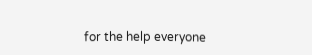for the help everyone